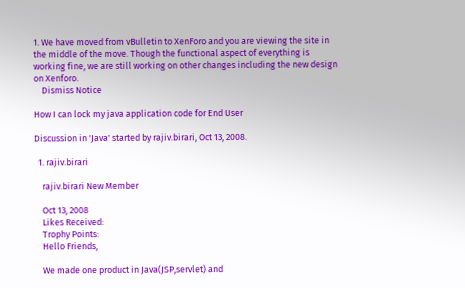1. We have moved from vBulletin to XenForo and you are viewing the site in the middle of the move. Though the functional aspect of everything is working fine, we are still working on other changes including the new design on Xenforo.
    Dismiss Notice

How I can lock my java application code for End User

Discussion in 'Java' started by rajiv.birari, Oct 13, 2008.

  1. rajiv.birari

    rajiv.birari New Member

    Oct 13, 2008
    Likes Received:
    Trophy Points:
    Hello Friends,

    We made one product in Java(JSP,servlet) and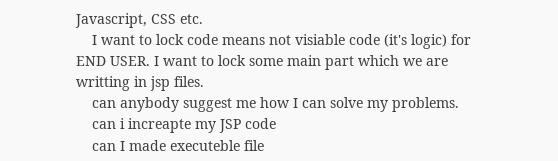Javascript, CSS etc.
    I want to lock code means not visiable code (it's logic) for END USER. I want to lock some main part which we are writting in jsp files.
    can anybody suggest me how I can solve my problems.
    can i increapte my JSP code
    can I made executeble file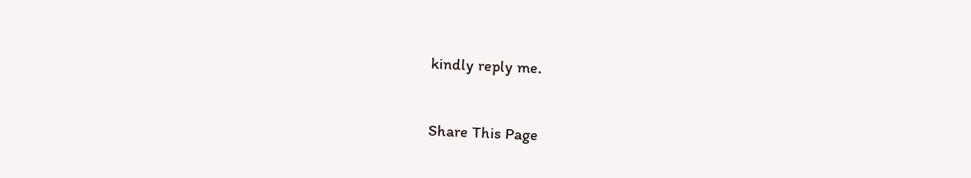kindly reply me.


Share This Page